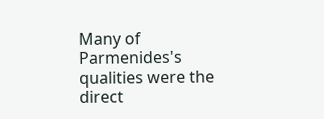Many of Parmenides's qualities were the direct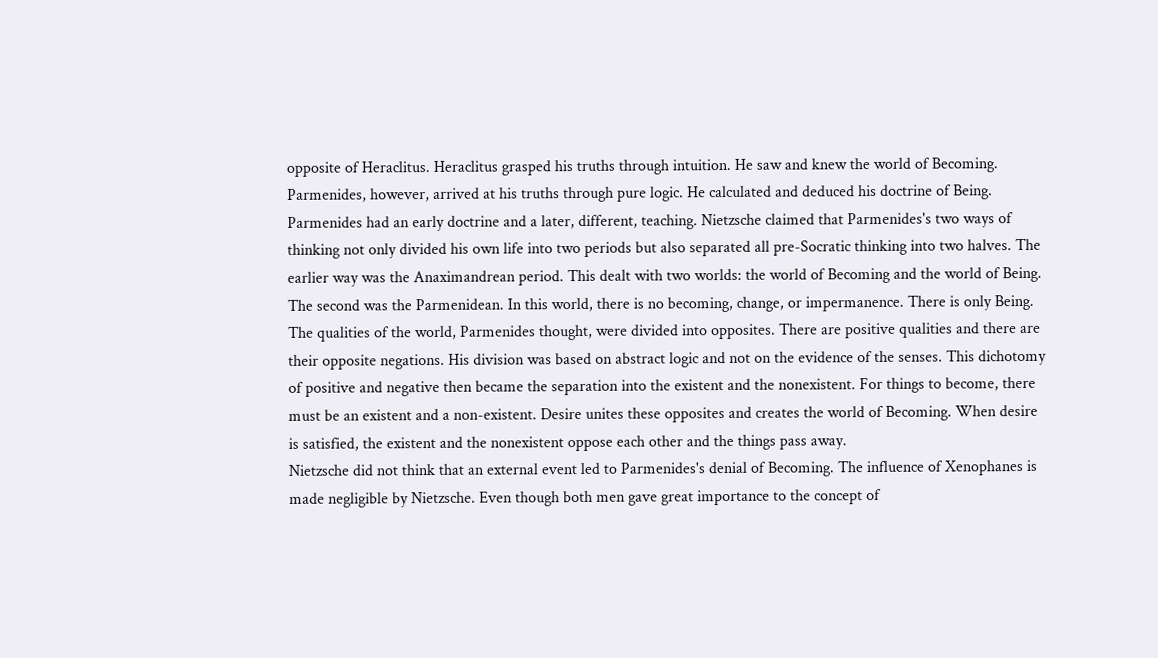opposite of Heraclitus. Heraclitus grasped his truths through intuition. He saw and knew the world of Becoming. Parmenides, however, arrived at his truths through pure logic. He calculated and deduced his doctrine of Being.
Parmenides had an early doctrine and a later, different, teaching. Nietzsche claimed that Parmenides's two ways of thinking not only divided his own life into two periods but also separated all pre-Socratic thinking into two halves. The earlier way was the Anaximandrean period. This dealt with two worlds: the world of Becoming and the world of Being. The second was the Parmenidean. In this world, there is no becoming, change, or impermanence. There is only Being.
The qualities of the world, Parmenides thought, were divided into opposites. There are positive qualities and there are their opposite negations. His division was based on abstract logic and not on the evidence of the senses. This dichotomy of positive and negative then became the separation into the existent and the nonexistent. For things to become, there must be an existent and a non-existent. Desire unites these opposites and creates the world of Becoming. When desire is satisfied, the existent and the nonexistent oppose each other and the things pass away.
Nietzsche did not think that an external event led to Parmenides's denial of Becoming. The influence of Xenophanes is made negligible by Nietzsche. Even though both men gave great importance to the concept of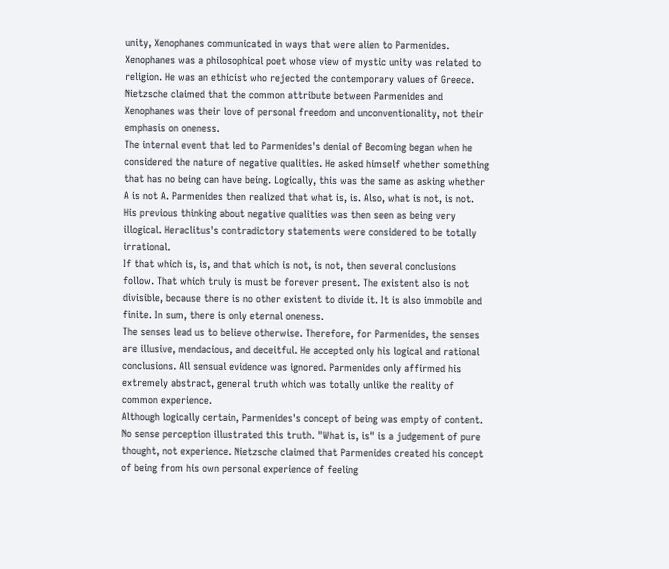unity, Xenophanes communicated in ways that were alien to Parmenides. Xenophanes was a philosophical poet whose view of mystic unity was related to religion. He was an ethicist who rejected the contemporary values of Greece. Nietzsche claimed that the common attribute between Parmenides and Xenophanes was their love of personal freedom and unconventionality, not their emphasis on oneness.
The internal event that led to Parmenides's denial of Becoming began when he considered the nature of negative qualities. He asked himself whether something that has no being can have being. Logically, this was the same as asking whether A is not A. Parmenides then realized that what is, is. Also, what is not, is not. His previous thinking about negative qualities was then seen as being very illogical. Heraclitus's contradictory statements were considered to be totally irrational.
If that which is, is, and that which is not, is not, then several conclusions follow. That which truly is must be forever present. The existent also is not divisible, because there is no other existent to divide it. It is also immobile and finite. In sum, there is only eternal oneness.
The senses lead us to believe otherwise. Therefore, for Parmenides, the senses are illusive, mendacious, and deceitful. He accepted only his logical and rational conclusions. All sensual evidence was ignored. Parmenides only affirmed his extremely abstract, general truth which was totally unlike the reality of common experience.
Although logically certain, Parmenides's concept of being was empty of content. No sense perception illustrated this truth. "What is, is" is a judgement of pure thought, not experience. Nietzsche claimed that Parmenides created his concept of being from his own personal experience of feeling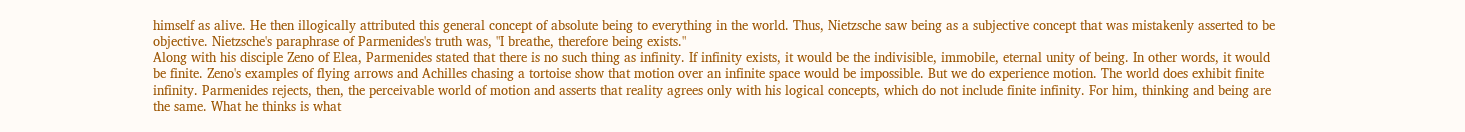himself as alive. He then illogically attributed this general concept of absolute being to everything in the world. Thus, Nietzsche saw being as a subjective concept that was mistakenly asserted to be objective. Nietzsche's paraphrase of Parmenides's truth was, "I breathe, therefore being exists."
Along with his disciple Zeno of Elea, Parmenides stated that there is no such thing as infinity. If infinity exists, it would be the indivisible, immobile, eternal unity of being. In other words, it would be finite. Zeno's examples of flying arrows and Achilles chasing a tortoise show that motion over an infinite space would be impossible. But we do experience motion. The world does exhibit finite infinity. Parmenides rejects, then, the perceivable world of motion and asserts that reality agrees only with his logical concepts, which do not include finite infinity. For him, thinking and being are the same. What he thinks is what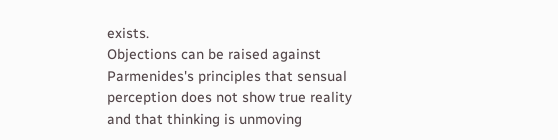exists.
Objections can be raised against Parmenides's principles that sensual perception does not show true reality and that thinking is unmoving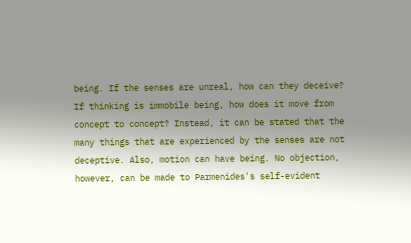being. If the senses are unreal, how can they deceive? If thinking is immobile being, how does it move from concept to concept? Instead, it can be stated that the many things that are experienced by the senses are not deceptive. Also, motion can have being. No objection, however, can be made to Parmenides's self-evident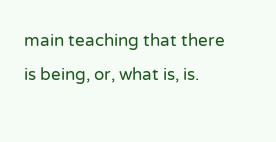main teaching that there is being, or, what is, is.